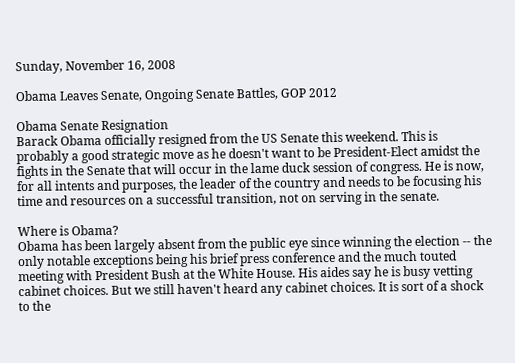Sunday, November 16, 2008

Obama Leaves Senate, Ongoing Senate Battles, GOP 2012

Obama Senate Resignation
Barack Obama officially resigned from the US Senate this weekend. This is probably a good strategic move as he doesn't want to be President-Elect amidst the fights in the Senate that will occur in the lame duck session of congress. He is now, for all intents and purposes, the leader of the country and needs to be focusing his time and resources on a successful transition, not on serving in the senate.

Where is Obama?
Obama has been largely absent from the public eye since winning the election -- the only notable exceptions being his brief press conference and the much touted meeting with President Bush at the White House. His aides say he is busy vetting cabinet choices. But we still haven't heard any cabinet choices. It is sort of a shock to the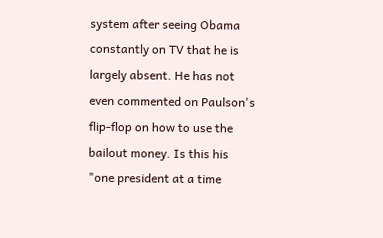system after seeing Obama constantly on TV that he is largely absent. He has not even commented on Paulson's flip-flop on how to use the bailout money. Is this his "one president at a time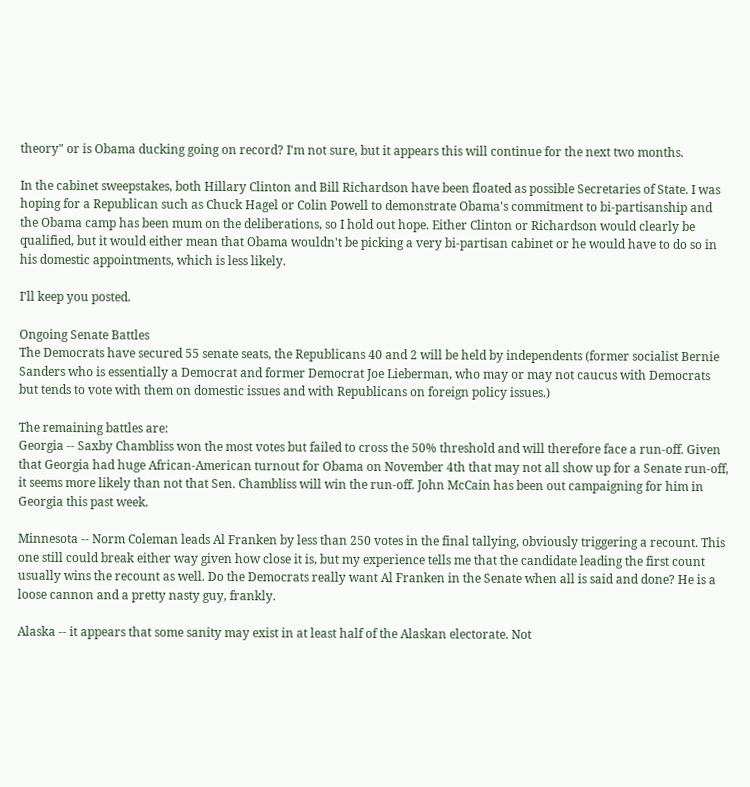theory" or is Obama ducking going on record? I'm not sure, but it appears this will continue for the next two months.

In the cabinet sweepstakes, both Hillary Clinton and Bill Richardson have been floated as possible Secretaries of State. I was hoping for a Republican such as Chuck Hagel or Colin Powell to demonstrate Obama's commitment to bi-partisanship and the Obama camp has been mum on the deliberations, so I hold out hope. Either Clinton or Richardson would clearly be qualified, but it would either mean that Obama wouldn't be picking a very bi-partisan cabinet or he would have to do so in his domestic appointments, which is less likely.

I'll keep you posted.

Ongoing Senate Battles
The Democrats have secured 55 senate seats, the Republicans 40 and 2 will be held by independents (former socialist Bernie Sanders who is essentially a Democrat and former Democrat Joe Lieberman, who may or may not caucus with Democrats but tends to vote with them on domestic issues and with Republicans on foreign policy issues.)

The remaining battles are:
Georgia -- Saxby Chambliss won the most votes but failed to cross the 50% threshold and will therefore face a run-off. Given that Georgia had huge African-American turnout for Obama on November 4th that may not all show up for a Senate run-off, it seems more likely than not that Sen. Chambliss will win the run-off. John McCain has been out campaigning for him in Georgia this past week.

Minnesota -- Norm Coleman leads Al Franken by less than 250 votes in the final tallying, obviously triggering a recount. This one still could break either way given how close it is, but my experience tells me that the candidate leading the first count usually wins the recount as well. Do the Democrats really want Al Franken in the Senate when all is said and done? He is a loose cannon and a pretty nasty guy, frankly.

Alaska -- it appears that some sanity may exist in at least half of the Alaskan electorate. Not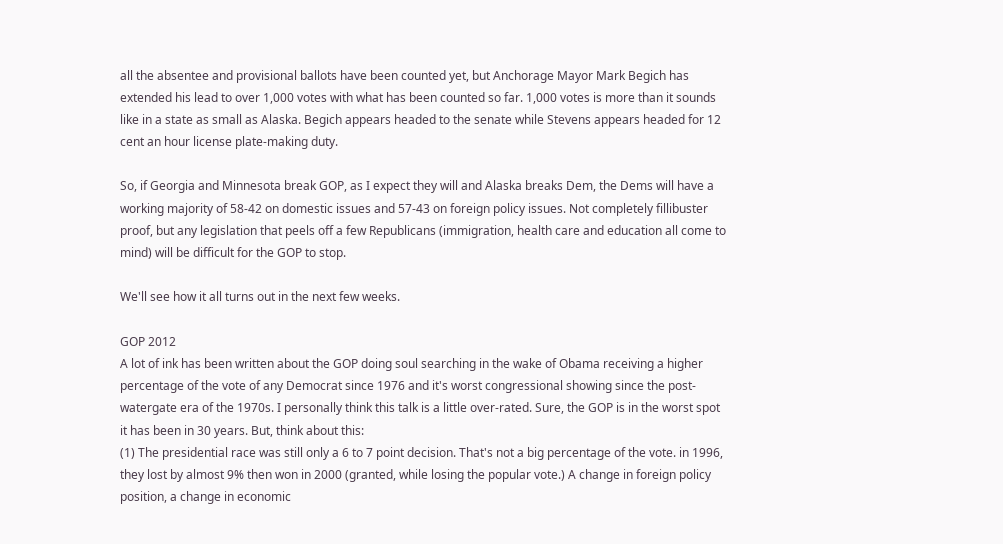all the absentee and provisional ballots have been counted yet, but Anchorage Mayor Mark Begich has extended his lead to over 1,000 votes with what has been counted so far. 1,000 votes is more than it sounds like in a state as small as Alaska. Begich appears headed to the senate while Stevens appears headed for 12 cent an hour license plate-making duty.

So, if Georgia and Minnesota break GOP, as I expect they will and Alaska breaks Dem, the Dems will have a working majority of 58-42 on domestic issues and 57-43 on foreign policy issues. Not completely fillibuster proof, but any legislation that peels off a few Republicans (immigration, health care and education all come to mind) will be difficult for the GOP to stop.

We'll see how it all turns out in the next few weeks.

GOP 2012
A lot of ink has been written about the GOP doing soul searching in the wake of Obama receiving a higher percentage of the vote of any Democrat since 1976 and it's worst congressional showing since the post-watergate era of the 1970s. I personally think this talk is a little over-rated. Sure, the GOP is in the worst spot it has been in 30 years. But, think about this:
(1) The presidential race was still only a 6 to 7 point decision. That's not a big percentage of the vote. in 1996, they lost by almost 9% then won in 2000 (granted, while losing the popular vote.) A change in foreign policy position, a change in economic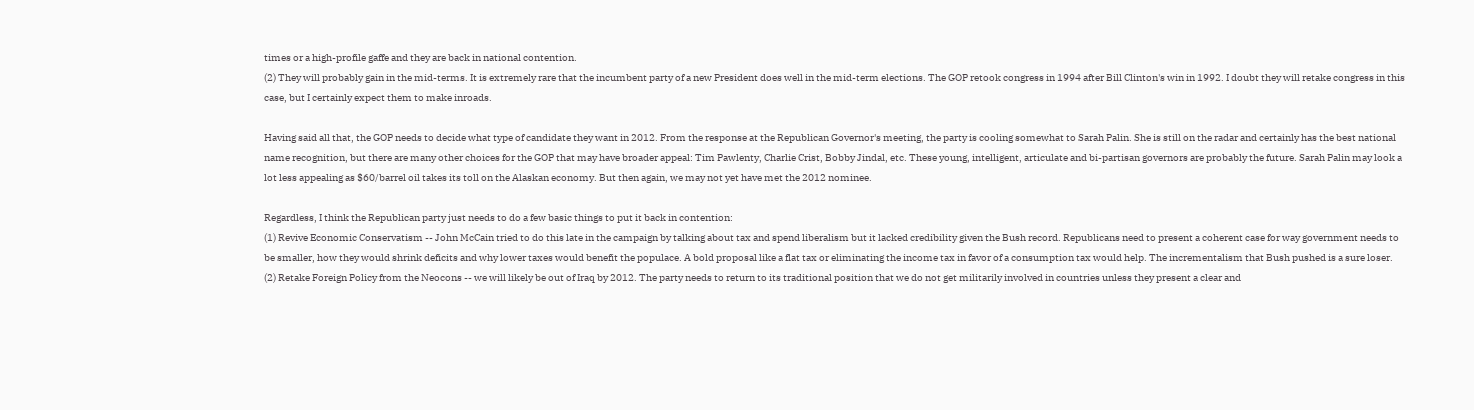times or a high-profile gaffe and they are back in national contention.
(2) They will probably gain in the mid-terms. It is extremely rare that the incumbent party of a new President does well in the mid-term elections. The GOP retook congress in 1994 after Bill Clinton's win in 1992. I doubt they will retake congress in this case, but I certainly expect them to make inroads.

Having said all that, the GOP needs to decide what type of candidate they want in 2012. From the response at the Republican Governor's meeting, the party is cooling somewhat to Sarah Palin. She is still on the radar and certainly has the best national name recognition, but there are many other choices for the GOP that may have broader appeal: Tim Pawlenty, Charlie Crist, Bobby Jindal, etc. These young, intelligent, articulate and bi-partisan governors are probably the future. Sarah Palin may look a lot less appealing as $60/barrel oil takes its toll on the Alaskan economy. But then again, we may not yet have met the 2012 nominee.

Regardless, I think the Republican party just needs to do a few basic things to put it back in contention:
(1) Revive Economic Conservatism -- John McCain tried to do this late in the campaign by talking about tax and spend liberalism but it lacked credibility given the Bush record. Republicans need to present a coherent case for way government needs to be smaller, how they would shrink deficits and why lower taxes would benefit the populace. A bold proposal like a flat tax or eliminating the income tax in favor of a consumption tax would help. The incrementalism that Bush pushed is a sure loser.
(2) Retake Foreign Policy from the Neocons -- we will likely be out of Iraq by 2012. The party needs to return to its traditional position that we do not get militarily involved in countries unless they present a clear and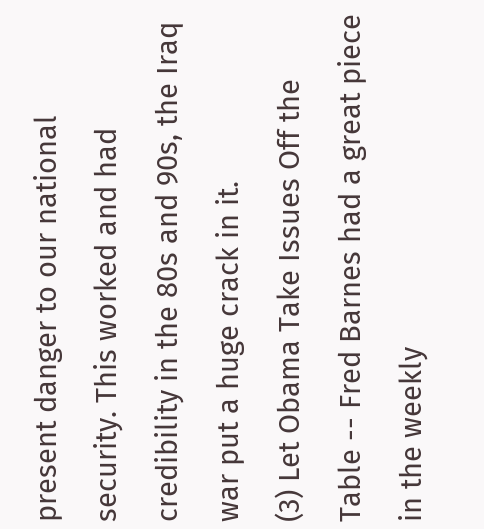present danger to our national security. This worked and had credibility in the 80s and 90s, the Iraq war put a huge crack in it.
(3) Let Obama Take Issues Off the Table -- Fred Barnes had a great piece in the weekly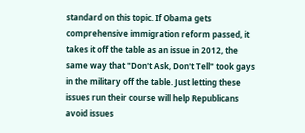standard on this topic. If Obama gets comprehensive immigration reform passed, it takes it off the table as an issue in 2012, the same way that "Don't Ask, Don't Tell" took gays in the military off the table. Just letting these issues run their course will help Republicans avoid issues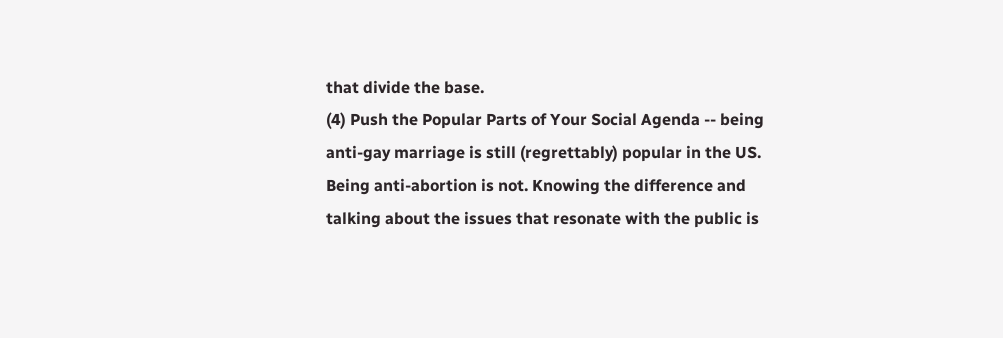that divide the base.
(4) Push the Popular Parts of Your Social Agenda -- being anti-gay marriage is still (regrettably) popular in the US. Being anti-abortion is not. Knowing the difference and talking about the issues that resonate with the public is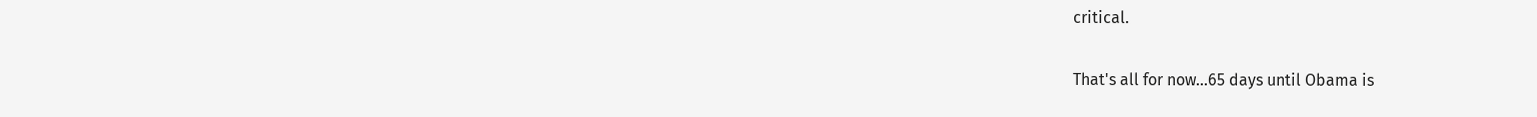critical.

That's all for now...65 days until Obama is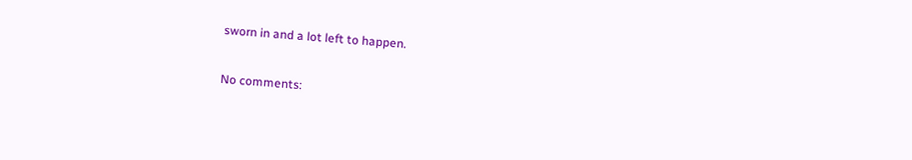sworn in and a lot left to happen.

No comments: